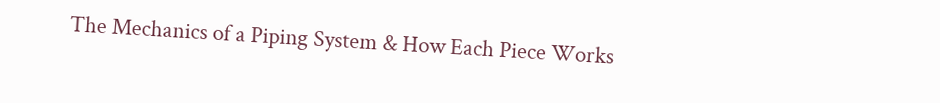The Mechanics of a Piping System & How Each Piece Works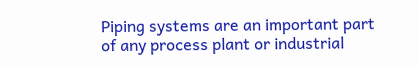Piping systems are an important part of any process plant or industrial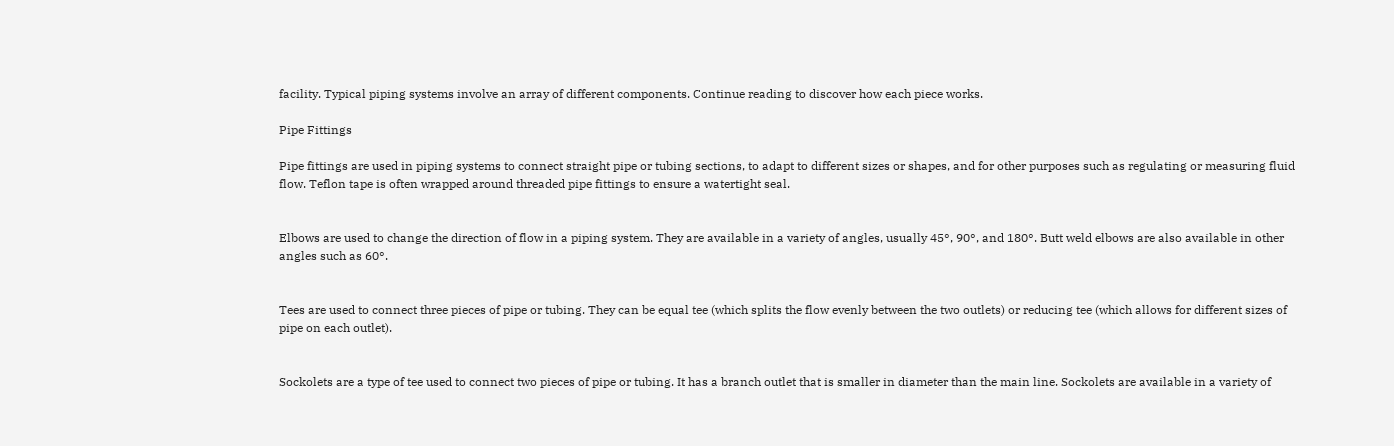facility. Typical piping systems involve an array of different components. Continue reading to discover how each piece works.

Pipe Fittings

Pipe fittings are used in piping systems to connect straight pipe or tubing sections, to adapt to different sizes or shapes, and for other purposes such as regulating or measuring fluid flow. Teflon tape is often wrapped around threaded pipe fittings to ensure a watertight seal.


Elbows are used to change the direction of flow in a piping system. They are available in a variety of angles, usually 45°, 90°, and 180°. Butt weld elbows are also available in other angles such as 60°.


Tees are used to connect three pieces of pipe or tubing. They can be equal tee (which splits the flow evenly between the two outlets) or reducing tee (which allows for different sizes of pipe on each outlet).


Sockolets are a type of tee used to connect two pieces of pipe or tubing. It has a branch outlet that is smaller in diameter than the main line. Sockolets are available in a variety of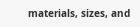materials, sizes, and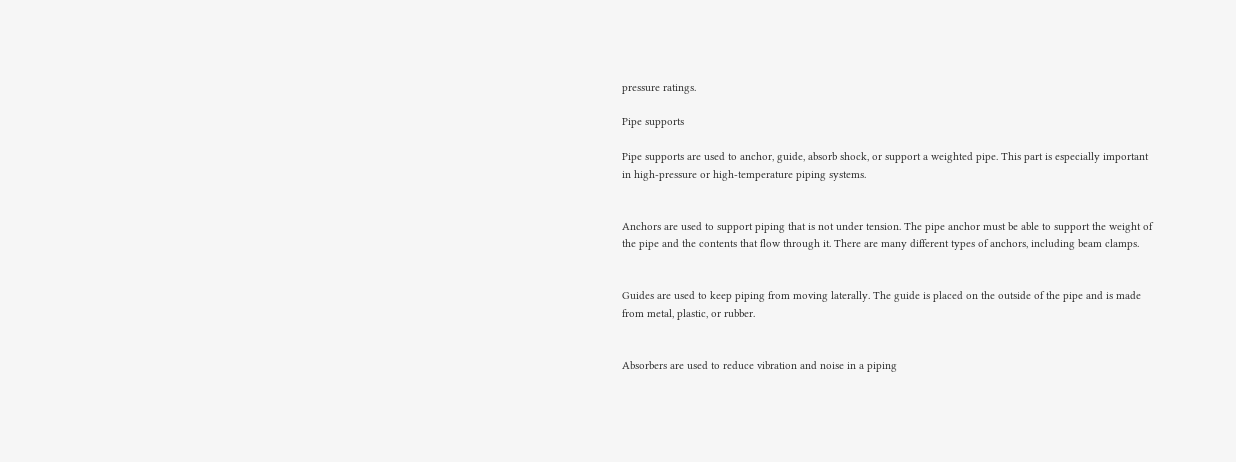pressure ratings.

Pipe supports

Pipe supports are used to anchor, guide, absorb shock, or support a weighted pipe. This part is especially important in high-pressure or high-temperature piping systems.


Anchors are used to support piping that is not under tension. The pipe anchor must be able to support the weight of the pipe and the contents that flow through it. There are many different types of anchors, including beam clamps.


Guides are used to keep piping from moving laterally. The guide is placed on the outside of the pipe and is made from metal, plastic, or rubber.


Absorbers are used to reduce vibration and noise in a piping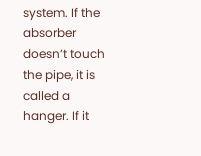system. If the absorber doesn’t touch the pipe, it is called a hanger. If it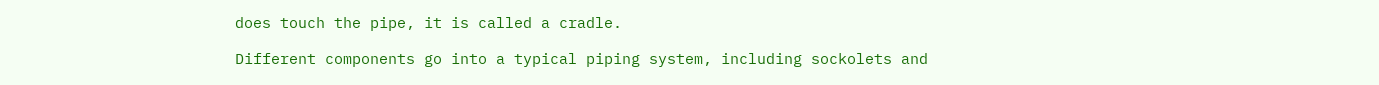does touch the pipe, it is called a cradle.

Different components go into a typical piping system, including sockolets and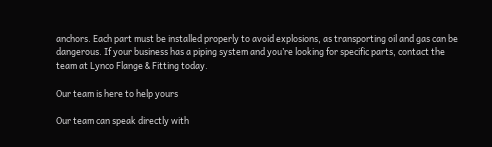anchors. Each part must be installed properly to avoid explosions, as transporting oil and gas can be dangerous. If your business has a piping system and you’re looking for specific parts, contact the team at Lynco Flange & Fitting today.

Our team is here to help yours

Our team can speak directly with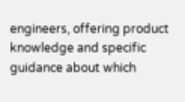engineers, offering product knowledge and specific guidance about which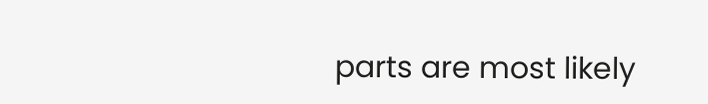parts are most likely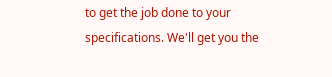to get the job done to your specifications. We'll get you the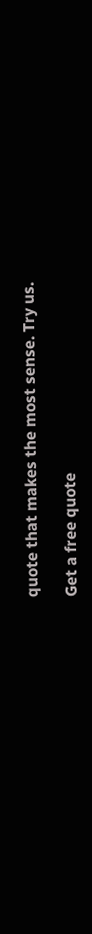quote that makes the most sense. Try us.

Get a free quote